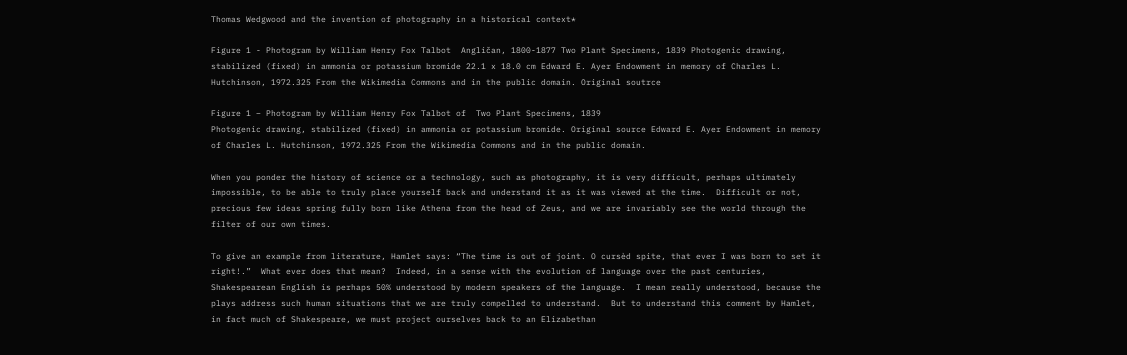Thomas Wedgwood and the invention of photography in a historical context*

Figure 1 - Photogram by William Henry Fox Talbot  Angličan, 1800-1877 Two Plant Specimens, 1839 Photogenic drawing, stabilized (fixed) in ammonia or potassium bromide 22.1 x 18.0 cm Edward E. Ayer Endowment in memory of Charles L. Hutchinson, 1972.325 From the Wikimedia Commons and in the public domain. Original soutrce

Figure 1 – Photogram by William Henry Fox Talbot of  Two Plant Specimens, 1839
Photogenic drawing, stabilized (fixed) in ammonia or potassium bromide. Original source Edward E. Ayer Endowment in memory of Charles L. Hutchinson, 1972.325 From the Wikimedia Commons and in the public domain.

When you ponder the history of science or a technology, such as photography, it is very difficult, perhaps ultimately impossible, to be able to truly place yourself back and understand it as it was viewed at the time.  Difficult or not, precious few ideas spring fully born like Athena from the head of Zeus, and we are invariably see the world through the filter of our own times.

To give an example from literature, Hamlet says: “The time is out of joint. O cursèd spite, that ever I was born to set it right!.”  What ever does that mean?  Indeed, in a sense with the evolution of language over the past centuries, Shakespearean English is perhaps 50% understood by modern speakers of the language.  I mean really understood, because the plays address such human situations that we are truly compelled to understand.  But to understand this comment by Hamlet, in fact much of Shakespeare, we must project ourselves back to an Elizabethan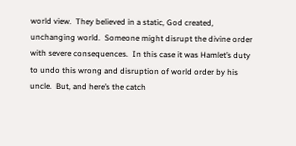world view.  They believed in a static, God created, unchanging world.  Someone might disrupt the divine order with severe consequences.  In this case it was Hamlet’s duty to undo this wrong and disruption of world order by his uncle.  But, and here’s the catch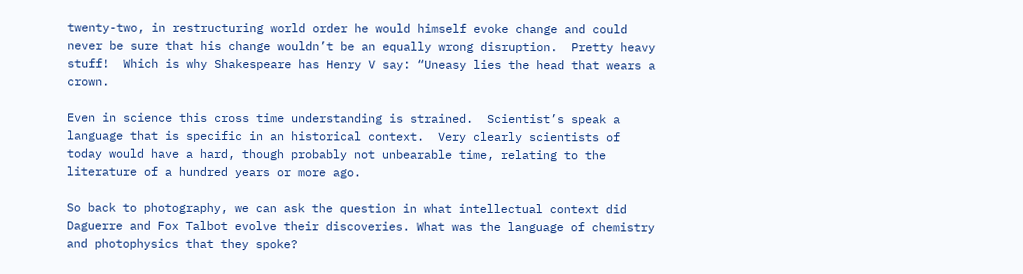twenty-two, in restructuring world order he would himself evoke change and could never be sure that his change wouldn’t be an equally wrong disruption.  Pretty heavy stuff!  Which is why Shakespeare has Henry V say: “Uneasy lies the head that wears a crown.

Even in science this cross time understanding is strained.  Scientist’s speak a language that is specific in an historical context.  Very clearly scientists of today would have a hard, though probably not unbearable time, relating to the literature of a hundred years or more ago.

So back to photography, we can ask the question in what intellectual context did Daguerre and Fox Talbot evolve their discoveries. What was the language of chemistry and photophysics that they spoke?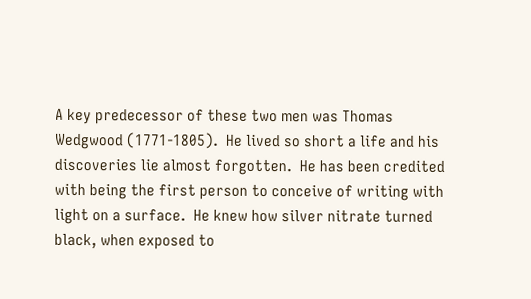A key predecessor of these two men was Thomas Wedgwood (1771-1805).  He lived so short a life and his discoveries lie almost forgotten.  He has been credited with being the first person to conceive of writing with light on a surface.  He knew how silver nitrate turned black, when exposed to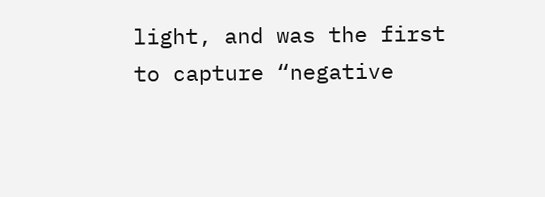light, and was the first to capture “negative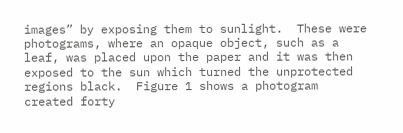images” by exposing them to sunlight.  These were photograms, where an opaque object, such as a leaf, was placed upon the paper and it was then exposed to the sun which turned the unprotected regions black.  Figure 1 shows a photogram created forty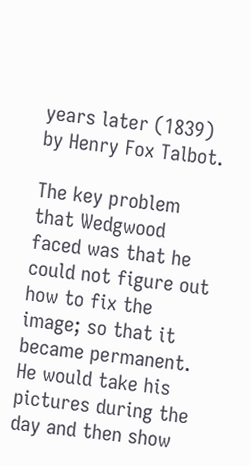years later (1839) by Henry Fox Talbot.

The key problem that Wedgwood faced was that he could not figure out how to fix the image; so that it became permanent.  He would take his pictures during the day and then show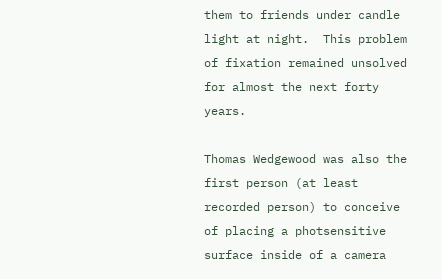them to friends under candle light at night.  This problem of fixation remained unsolved for almost the next forty years.

Thomas Wedgewood was also the first person (at least recorded person) to conceive of placing a photsensitive surface inside of a camera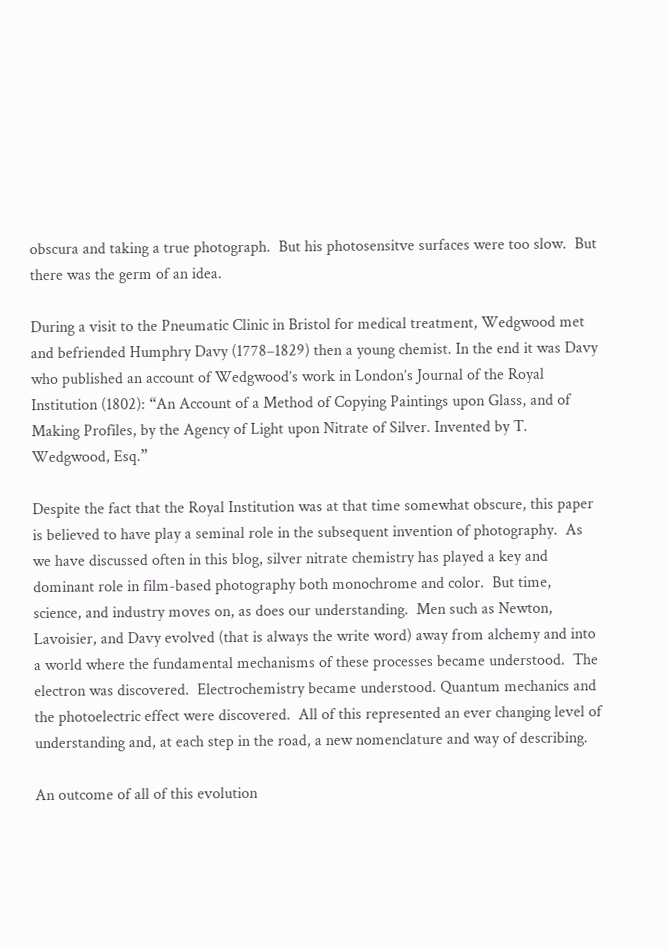obscura and taking a true photograph.  But his photosensitve surfaces were too slow.  But there was the germ of an idea.

During a visit to the Pneumatic Clinic in Bristol for medical treatment, Wedgwood met and befriended Humphry Davy (1778–1829) then a young chemist. In the end it was Davy who published an account of Wedgwood’s work in London’s Journal of the Royal Institution (1802): “An Account of a Method of Copying Paintings upon Glass, and of Making Profiles, by the Agency of Light upon Nitrate of Silver. Invented by T. Wedgwood, Esq.”

Despite the fact that the Royal Institution was at that time somewhat obscure, this paper is believed to have play a seminal role in the subsequent invention of photography.  As we have discussed often in this blog, silver nitrate chemistry has played a key and dominant role in film-based photography both monochrome and color.  But time, science, and industry moves on, as does our understanding.  Men such as Newton, Lavoisier, and Davy evolved (that is always the write word) away from alchemy and into a world where the fundamental mechanisms of these processes became understood.  The electron was discovered.  Electrochemistry became understood. Quantum mechanics and the photoelectric effect were discovered.  All of this represented an ever changing level of understanding and, at each step in the road, a new nomenclature and way of describing.

An outcome of all of this evolution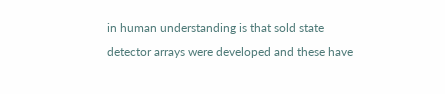in human understanding is that sold state detector arrays were developed and these have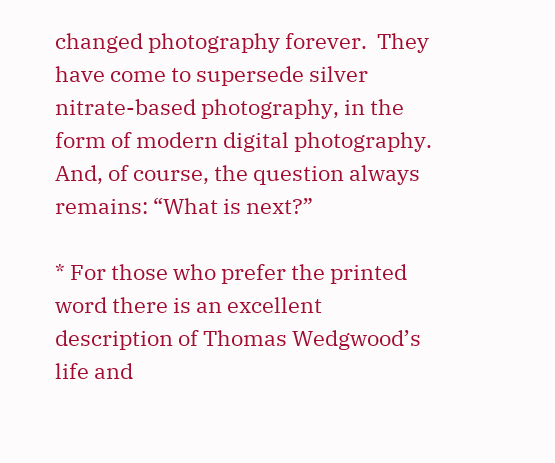changed photography forever.  They have come to supersede silver nitrate-based photography, in the form of modern digital photography.  And, of course, the question always remains: “What is next?”

* For those who prefer the printed word there is an excellent description of Thomas Wedgwood’s life and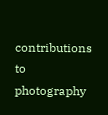contributions to photography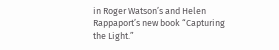in Roger Watson’s and Helen Rappaport’s new book “Capturing the Light.”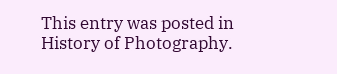This entry was posted in History of Photography.